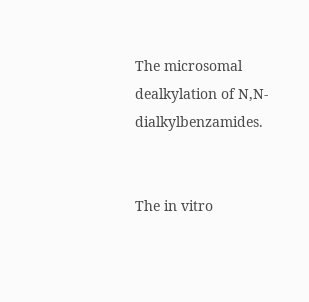The microsomal dealkylation of N,N-dialkylbenzamides.


The in vitro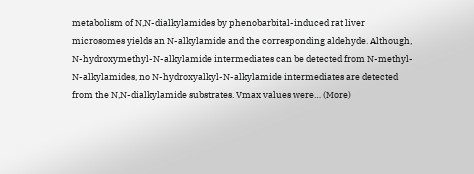metabolism of N,N-dialkylamides by phenobarbital-induced rat liver microsomes yields an N-alkylamide and the corresponding aldehyde. Although, N-hydroxymethyl-N-alkylamide intermediates can be detected from N-methyl-N-alkylamides, no N-hydroxyalkyl-N-alkylamide intermediates are detected from the N,N-dialkylamide substrates. Vmax values were… (More)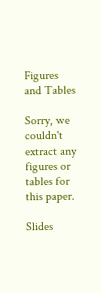Figures and Tables

Sorry, we couldn't extract any figures or tables for this paper.

Slides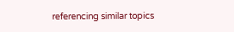referencing similar topics